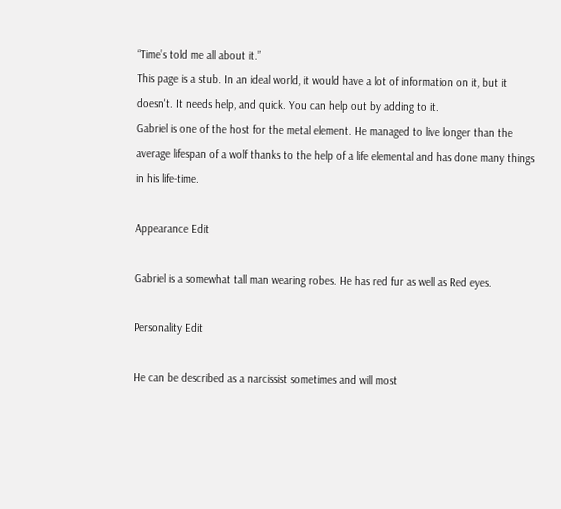“Time’s told me all about it.”
This page is a stub. In an ideal world, it would have a lot of information on it, but it doesn't. It needs help, and quick. You can help out by adding to it.
Gabriel is one of the host for the metal element. He managed to live longer than the average lifespan of a wolf thanks to the help of a life elemental and has done many things in his life-time.

Appearance Edit

Gabriel is a somewhat tall man wearing robes. He has red fur as well as Red eyes.

Personality Edit

He can be described as a narcissist sometimes and will most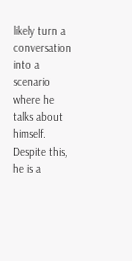likely turn a conversation into a scenario where he talks about himself. Despite this, he is a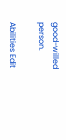good-willed person.

Abilities Edit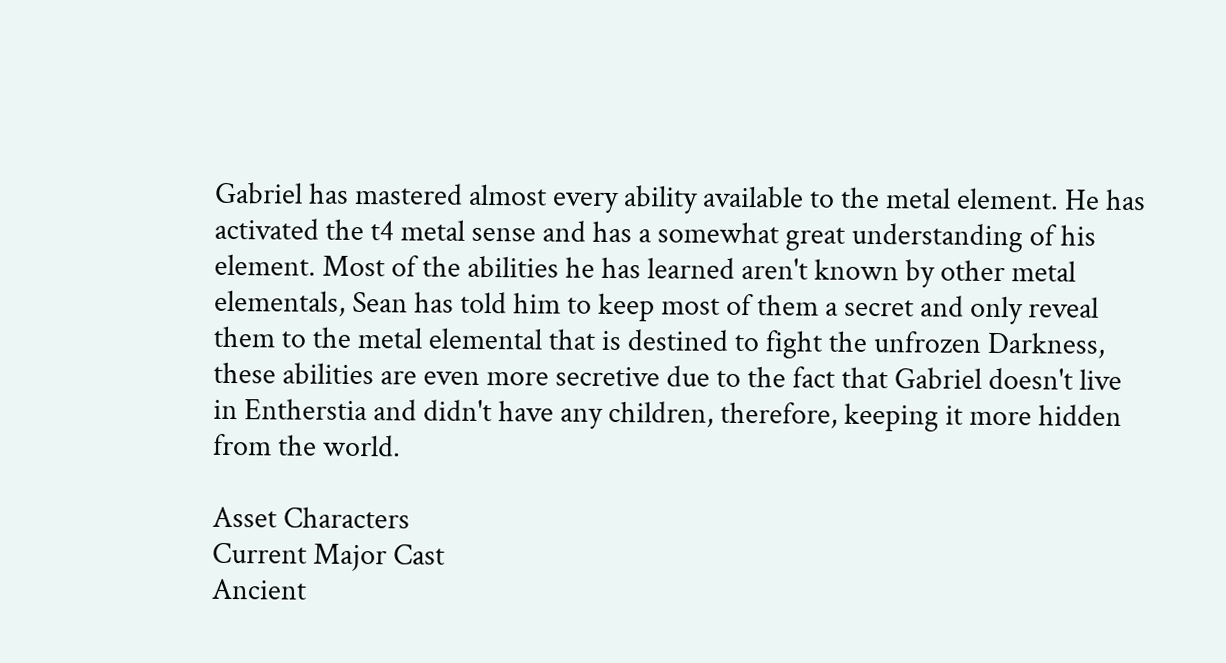Gabriel has mastered almost every ability available to the metal element. He has activated the t4 metal sense and has a somewhat great understanding of his element. Most of the abilities he has learned aren't known by other metal elementals, Sean has told him to keep most of them a secret and only reveal them to the metal elemental that is destined to fight the unfrozen Darkness, these abilities are even more secretive due to the fact that Gabriel doesn't live in Entherstia and didn't have any children, therefore, keeping it more hidden from the world.

Asset Characters
Current Major Cast
Ancient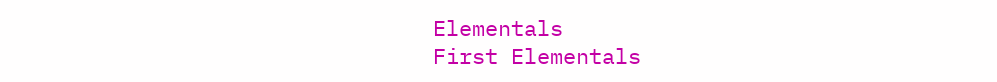Elementals
First Elementals